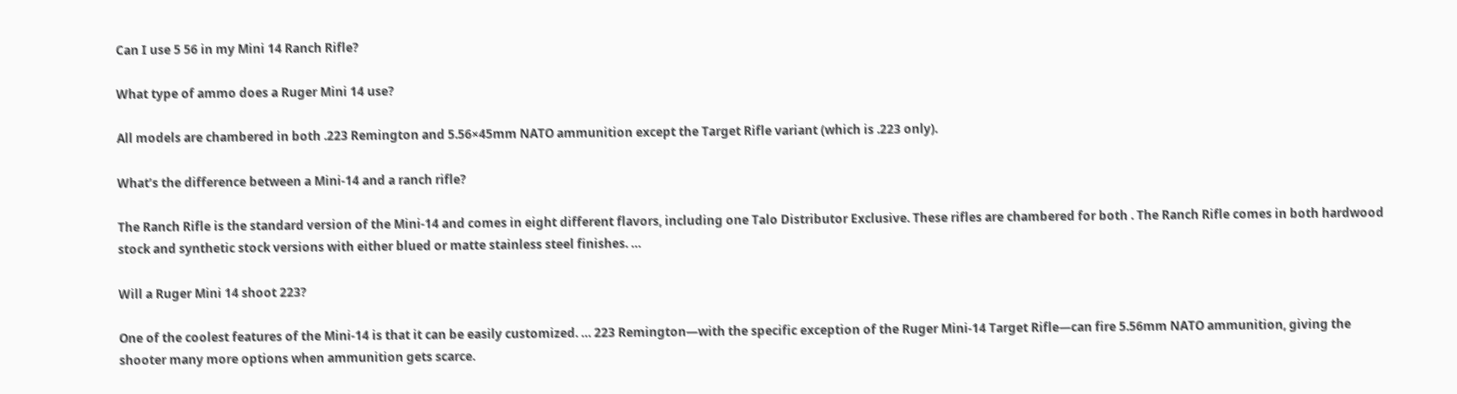Can I use 5 56 in my Mini 14 Ranch Rifle?

What type of ammo does a Ruger Mini 14 use?

All models are chambered in both .223 Remington and 5.56×45mm NATO ammunition except the Target Rifle variant (which is .223 only).

What’s the difference between a Mini-14 and a ranch rifle?

The Ranch Rifle is the standard version of the Mini-14 and comes in eight different flavors, including one Talo Distributor Exclusive. These rifles are chambered for both . The Ranch Rifle comes in both hardwood stock and synthetic stock versions with either blued or matte stainless steel finishes. …

Will a Ruger Mini 14 shoot 223?

One of the coolest features of the Mini-14 is that it can be easily customized. … 223 Remington—with the specific exception of the Ruger Mini-14 Target Rifle—can fire 5.56mm NATO ammunition, giving the shooter many more options when ammunition gets scarce.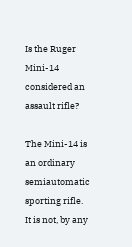Is the Ruger Mini-14 considered an assault rifle?

The Mini-14 is an ordinary semiautomatic sporting rifle. It is not, by any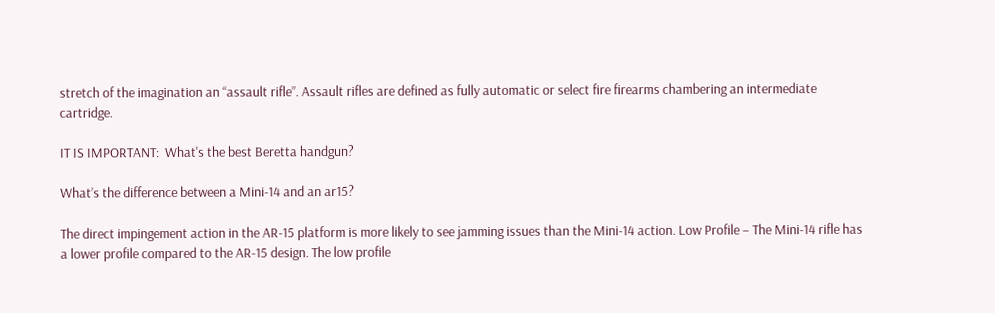stretch of the imagination an “assault rifle”. Assault rifles are defined as fully automatic or select fire firearms chambering an intermediate cartridge.

IT IS IMPORTANT:  What's the best Beretta handgun?

What’s the difference between a Mini-14 and an ar15?

The direct impingement action in the AR-15 platform is more likely to see jamming issues than the Mini-14 action. Low Profile – The Mini-14 rifle has a lower profile compared to the AR-15 design. The low profile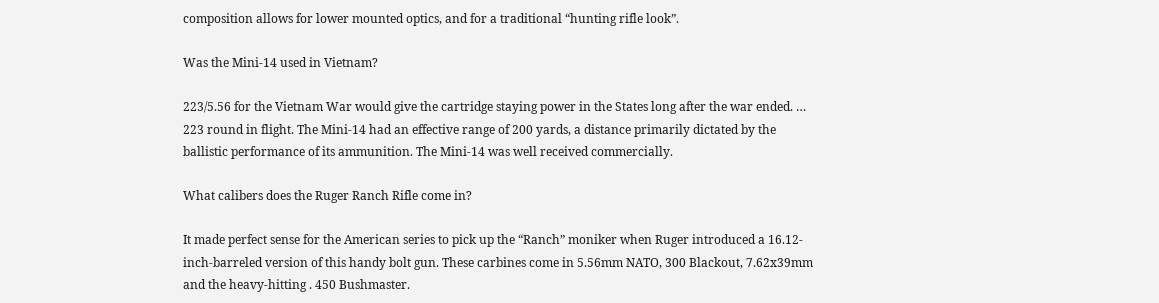composition allows for lower mounted optics, and for a traditional “hunting rifle look”.

Was the Mini-14 used in Vietnam?

223/5.56 for the Vietnam War would give the cartridge staying power in the States long after the war ended. … 223 round in flight. The Mini-14 had an effective range of 200 yards, a distance primarily dictated by the ballistic performance of its ammunition. The Mini-14 was well received commercially.

What calibers does the Ruger Ranch Rifle come in?

It made perfect sense for the American series to pick up the “Ranch” moniker when Ruger introduced a 16.12-inch-barreled version of this handy bolt gun. These carbines come in 5.56mm NATO, 300 Blackout, 7.62x39mm and the heavy-hitting . 450 Bushmaster.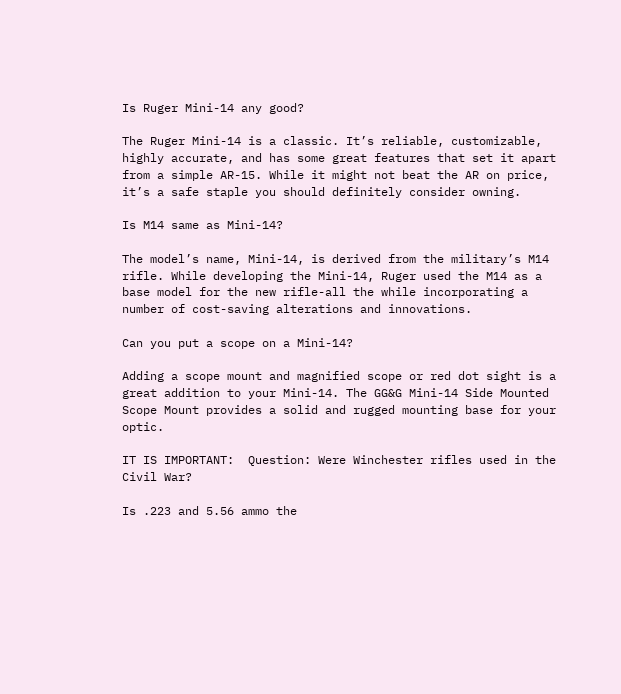Is Ruger Mini-14 any good?

The Ruger Mini-14 is a classic. It’s reliable, customizable, highly accurate, and has some great features that set it apart from a simple AR-15. While it might not beat the AR on price, it’s a safe staple you should definitely consider owning.

Is M14 same as Mini-14?

The model’s name, Mini-14, is derived from the military’s M14 rifle. While developing the Mini-14, Ruger used the M14 as a base model for the new rifle-all the while incorporating a number of cost-saving alterations and innovations.

Can you put a scope on a Mini-14?

Adding a scope mount and magnified scope or red dot sight is a great addition to your Mini-14. The GG&G Mini-14 Side Mounted Scope Mount provides a solid and rugged mounting base for your optic.

IT IS IMPORTANT:  Question: Were Winchester rifles used in the Civil War?

Is .223 and 5.56 ammo the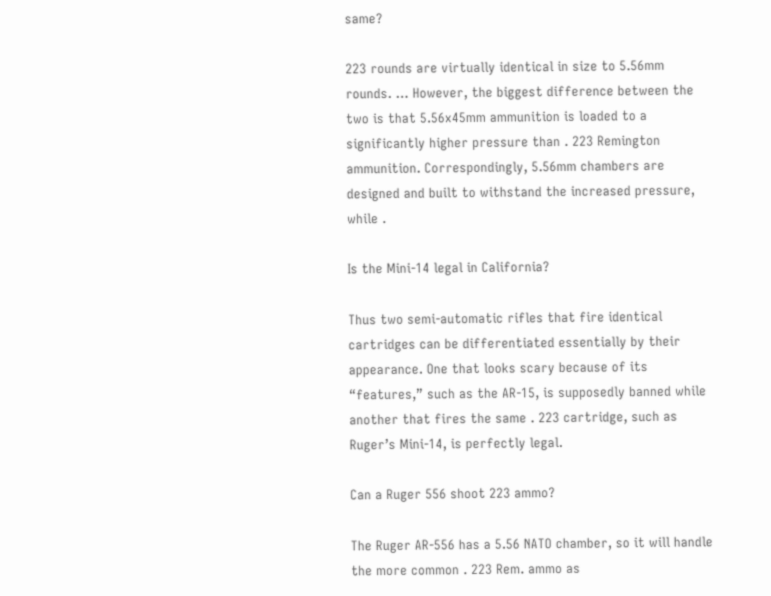same?

223 rounds are virtually identical in size to 5.56mm rounds. … However, the biggest difference between the two is that 5.56x45mm ammunition is loaded to a significantly higher pressure than . 223 Remington ammunition. Correspondingly, 5.56mm chambers are designed and built to withstand the increased pressure, while .

Is the Mini-14 legal in California?

Thus two semi-automatic rifles that fire identical cartridges can be differentiated essentially by their appearance. One that looks scary because of its “features,” such as the AR-15, is supposedly banned while another that fires the same . 223 cartridge, such as Ruger’s Mini-14, is perfectly legal.

Can a Ruger 556 shoot 223 ammo?

The Ruger AR-556 has a 5.56 NATO chamber, so it will handle the more common . 223 Rem. ammo as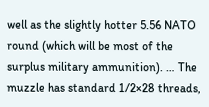well as the slightly hotter 5.56 NATO round (which will be most of the surplus military ammunition). … The muzzle has standard 1/2×28 threads,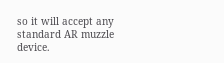so it will accept any standard AR muzzle device.